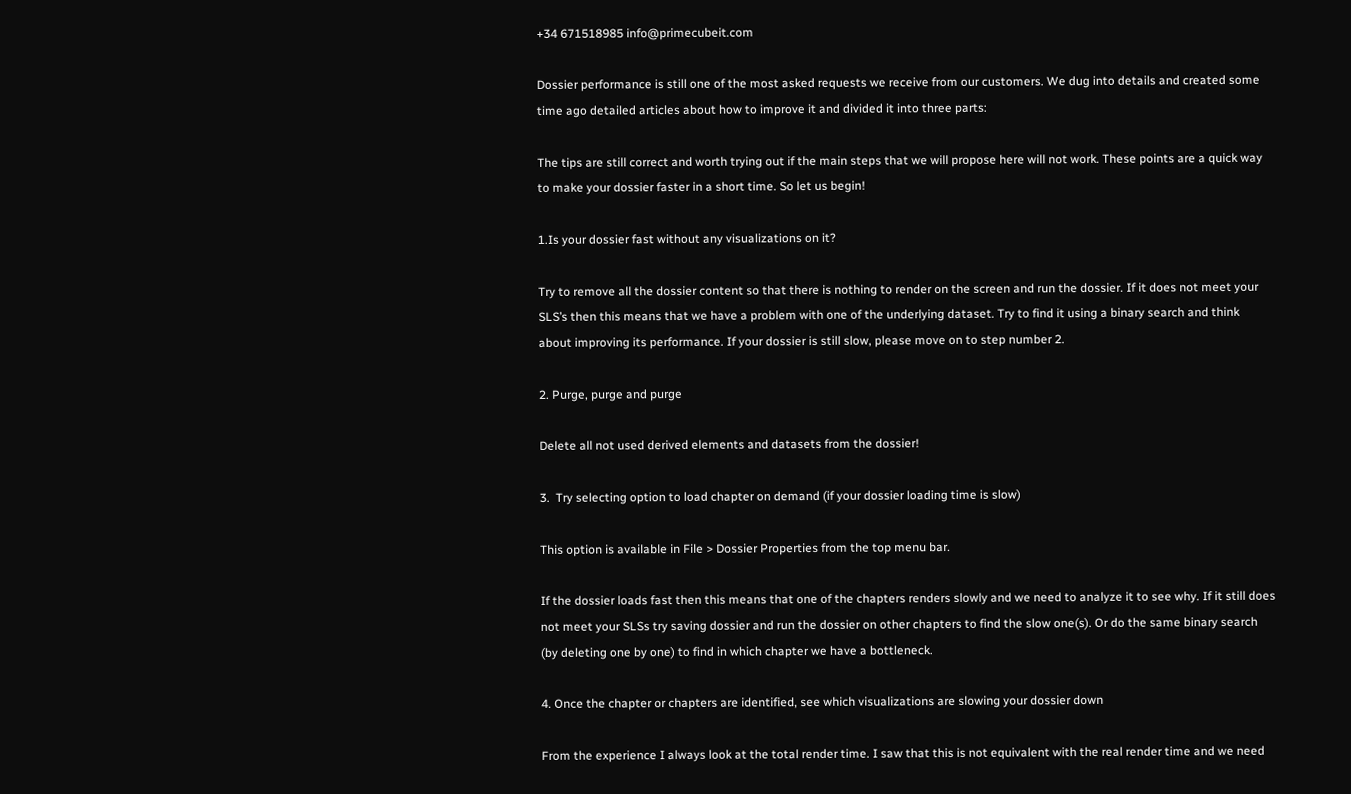+34 671518985 info@primecubeit.com

Dossier performance is still one of the most asked requests we receive from our customers. We dug into details and created some time ago detailed articles about how to improve it and divided it into three parts:

The tips are still correct and worth trying out if the main steps that we will propose here will not work. These points are a quick way to make your dossier faster in a short time. So let us begin!

1.Is your dossier fast without any visualizations on it?

Try to remove all the dossier content so that there is nothing to render on the screen and run the dossier. If it does not meet your SLS’s then this means that we have a problem with one of the underlying dataset. Try to find it using a binary search and think about improving its performance. If your dossier is still slow, please move on to step number 2.

2. Purge, purge and purge

Delete all not used derived elements and datasets from the dossier!

3.  Try selecting option to load chapter on demand (if your dossier loading time is slow)

This option is available in File > Dossier Properties from the top menu bar.

If the dossier loads fast then this means that one of the chapters renders slowly and we need to analyze it to see why. If it still does not meet your SLSs try saving dossier and run the dossier on other chapters to find the slow one(s). Or do the same binary search (by deleting one by one) to find in which chapter we have a bottleneck.

4. Once the chapter or chapters are identified, see which visualizations are slowing your dossier down

From the experience I always look at the total render time. I saw that this is not equivalent with the real render time and we need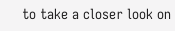to take a closer look on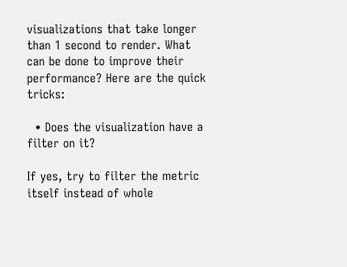visualizations that take longer than 1 second to render. What can be done to improve their performance? Here are the quick tricks:

  • Does the visualization have a filter on it?

If yes, try to filter the metric itself instead of whole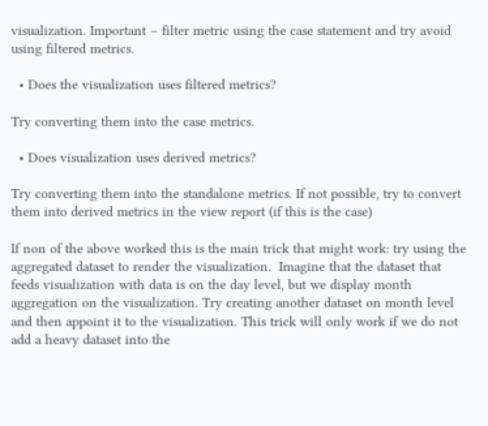visualization. Important – filter metric using the case statement and try avoid using filtered metrics.

  • Does the visualization uses filtered metrics?

Try converting them into the case metrics.

  • Does visualization uses derived metrics?

Try converting them into the standalone metrics. If not possible, try to convert them into derived metrics in the view report (if this is the case)

If non of the above worked this is the main trick that might work: try using the aggregated dataset to render the visualization.  Imagine that the dataset that feeds visualization with data is on the day level, but we display month aggregation on the visualization. Try creating another dataset on month level and then appoint it to the visualization. This trick will only work if we do not add a heavy dataset into the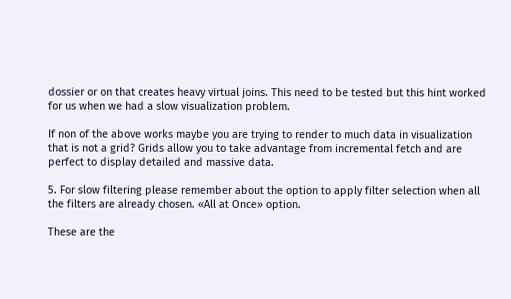dossier or on that creates heavy virtual joins. This need to be tested but this hint worked for us when we had a slow visualization problem.

If non of the above works maybe you are trying to render to much data in visualization that is not a grid? Grids allow you to take advantage from incremental fetch and are perfect to display detailed and massive data.

5. For slow filtering please remember about the option to apply filter selection when all the filters are already chosen. «All at Once» option.

These are the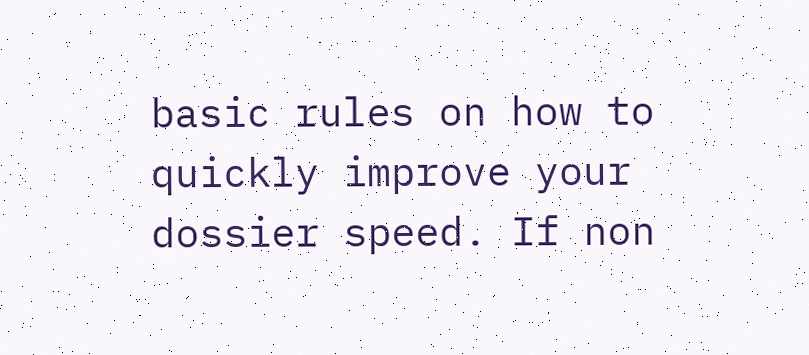basic rules on how to quickly improve your dossier speed. If non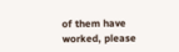of them have worked, please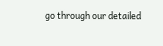go through our detailed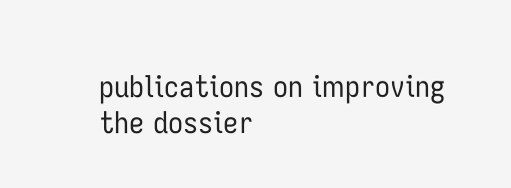publications on improving the dossier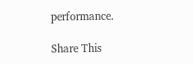performance.

Share This